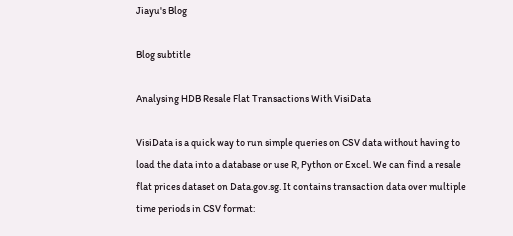Jiayu's Blog

Blog subtitle

Analysing HDB Resale Flat Transactions With VisiData

VisiData is a quick way to run simple queries on CSV data without having to load the data into a database or use R, Python or Excel. We can find a resale flat prices dataset on Data.gov.sg. It contains transaction data over multiple time periods in CSV format: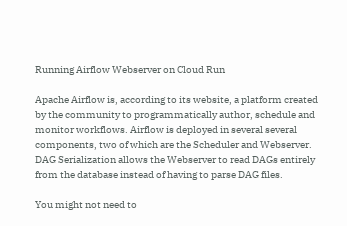Running Airflow Webserver on Cloud Run

Apache Airflow is, according to its website, a platform created by the community to programmatically author, schedule and monitor workflows. Airflow is deployed in several several components, two of which are the Scheduler and Webserver. DAG Serialization allows the Webserver to read DAGs entirely from the database instead of having to parse DAG files.

You might not need to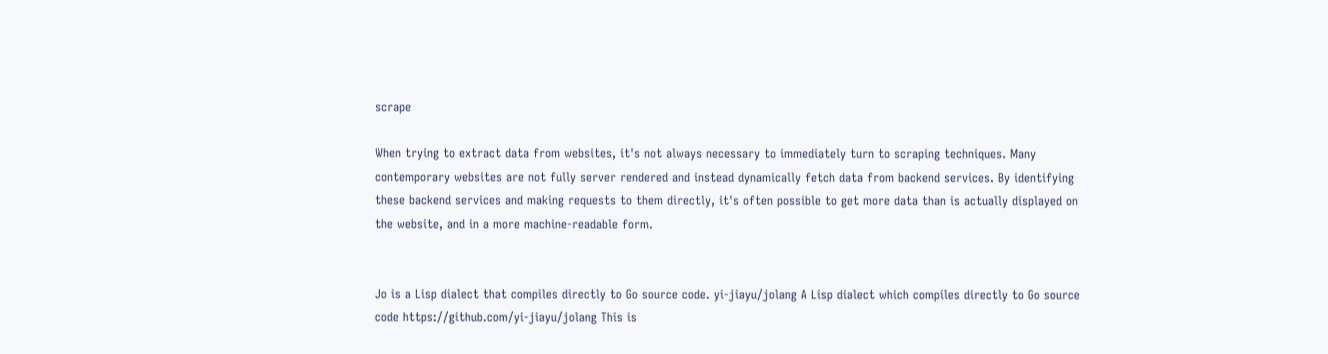scrape

When trying to extract data from websites, it's not always necessary to immediately turn to scraping techniques. Many contemporary websites are not fully server rendered and instead dynamically fetch data from backend services. By identifying these backend services and making requests to them directly, it's often possible to get more data than is actually displayed on the website, and in a more machine-readable form.


Jo is a Lisp dialect that compiles directly to Go source code. yi-jiayu/jolang A Lisp dialect which compiles directly to Go source code https://github.com/yi-jiayu/jolang This is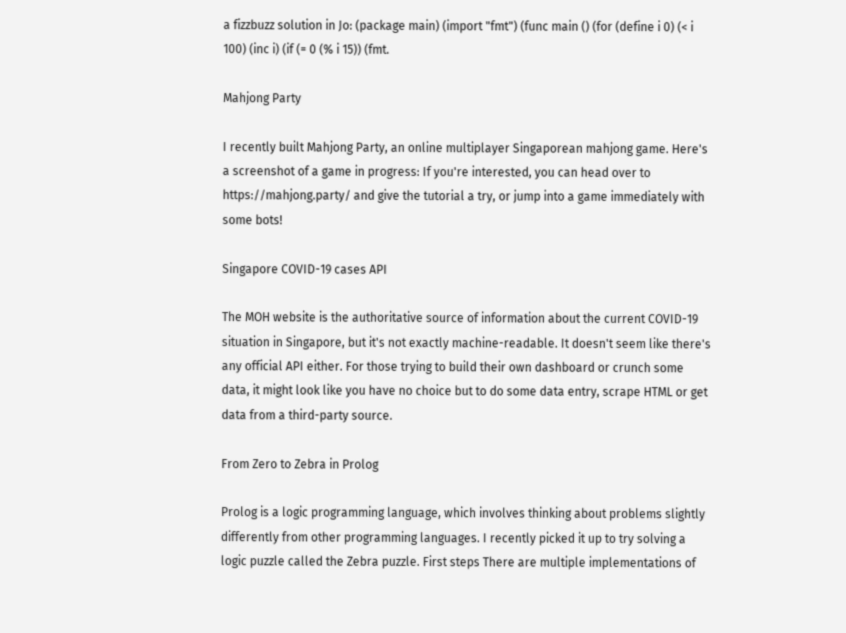a fizzbuzz solution in Jo: (package main) (import "fmt") (func main () (for (define i 0) (< i 100) (inc i) (if (= 0 (% i 15)) (fmt.

Mahjong Party

I recently built Mahjong Party, an online multiplayer Singaporean mahjong game. Here's a screenshot of a game in progress: If you're interested, you can head over to https://mahjong.party/ and give the tutorial a try, or jump into a game immediately with some bots!

Singapore COVID-19 cases API

The MOH website is the authoritative source of information about the current COVID-19 situation in Singapore, but it's not exactly machine-readable. It doesn't seem like there's any official API either. For those trying to build their own dashboard or crunch some data, it might look like you have no choice but to do some data entry, scrape HTML or get data from a third-party source.

From Zero to Zebra in Prolog

Prolog is a logic programming language, which involves thinking about problems slightly differently from other programming languages. I recently picked it up to try solving a logic puzzle called the Zebra puzzle. First steps There are multiple implementations of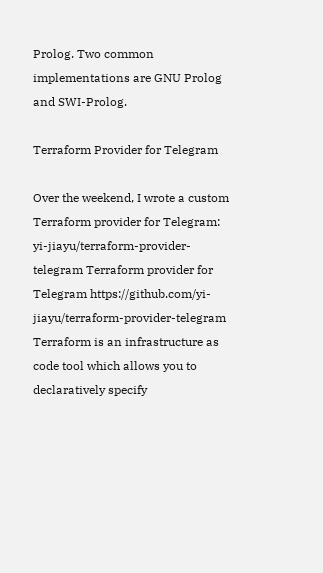Prolog. Two common implementations are GNU Prolog and SWI-Prolog.

Terraform Provider for Telegram

Over the weekend, I wrote a custom Terraform provider for Telegram: yi-jiayu/terraform-provider-telegram Terraform provider for Telegram https://github.com/yi-jiayu/terraform-provider-telegram Terraform is an infrastructure as code tool which allows you to declaratively specify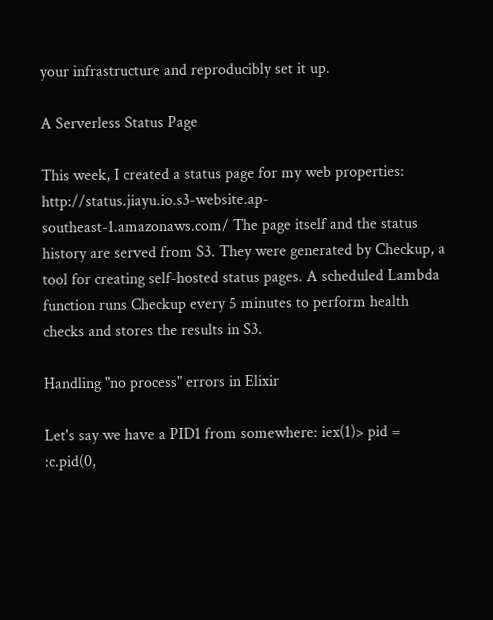your infrastructure and reproducibly set it up.

A Serverless Status Page

This week, I created a status page for my web properties: http://status.jiayu.io.s3-website.ap-southeast-1.amazonaws.com/ The page itself and the status history are served from S3. They were generated by Checkup, a tool for creating self-hosted status pages. A scheduled Lambda function runs Checkup every 5 minutes to perform health checks and stores the results in S3.

Handling "no process" errors in Elixir

Let's say we have a PID1 from somewhere: iex(1)> pid = :c.pid(0,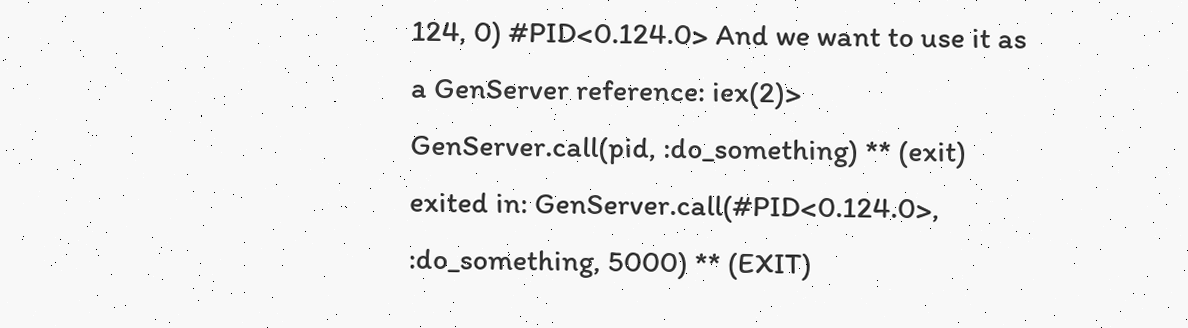124, 0) #PID<0.124.0> And we want to use it as a GenServer reference: iex(2)> GenServer.call(pid, :do_something) ** (exit) exited in: GenServer.call(#PID<0.124.0>, :do_something, 5000) ** (EXIT)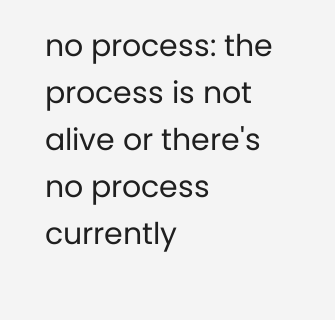no process: the process is not alive or there's no process currently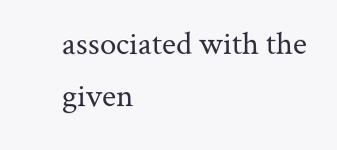associated with the given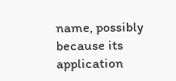name, possibly because its application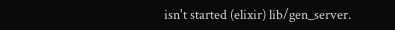isn't started (elixir) lib/gen_server.